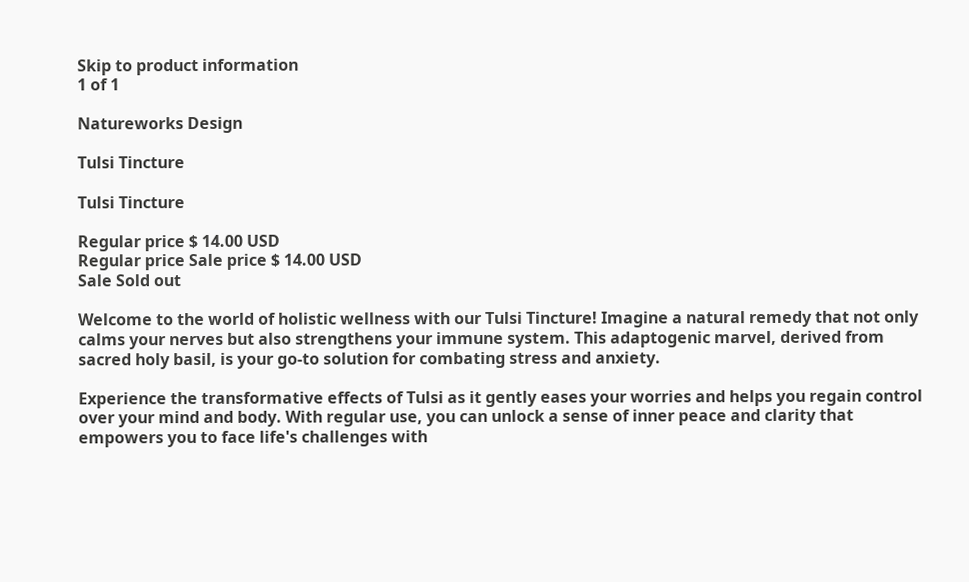Skip to product information
1 of 1

Natureworks Design

Tulsi Tincture

Tulsi Tincture

Regular price $ 14.00 USD
Regular price Sale price $ 14.00 USD
Sale Sold out

Welcome to the world of holistic wellness with our Tulsi Tincture! Imagine a natural remedy that not only calms your nerves but also strengthens your immune system. This adaptogenic marvel, derived from sacred holy basil, is your go-to solution for combating stress and anxiety.

Experience the transformative effects of Tulsi as it gently eases your worries and helps you regain control over your mind and body. With regular use, you can unlock a sense of inner peace and clarity that empowers you to face life's challenges with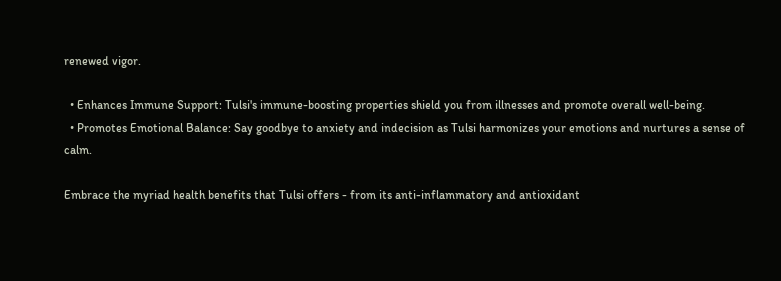renewed vigor.

  • Enhances Immune Support: Tulsi's immune-boosting properties shield you from illnesses and promote overall well-being.
  • Promotes Emotional Balance: Say goodbye to anxiety and indecision as Tulsi harmonizes your emotions and nurtures a sense of calm.

Embrace the myriad health benefits that Tulsi offers - from its anti-inflammatory and antioxidant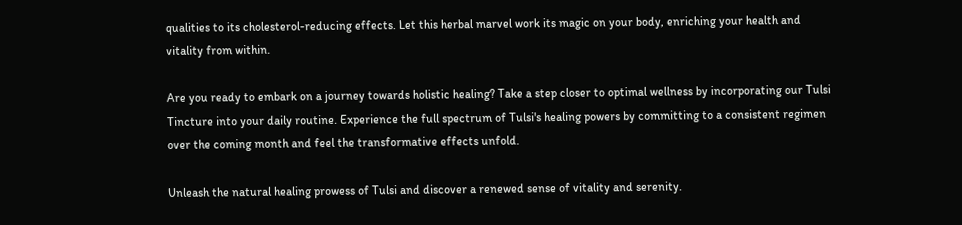qualities to its cholesterol-reducing effects. Let this herbal marvel work its magic on your body, enriching your health and vitality from within.

Are you ready to embark on a journey towards holistic healing? Take a step closer to optimal wellness by incorporating our Tulsi Tincture into your daily routine. Experience the full spectrum of Tulsi's healing powers by committing to a consistent regimen over the coming month and feel the transformative effects unfold.

Unleash the natural healing prowess of Tulsi and discover a renewed sense of vitality and serenity.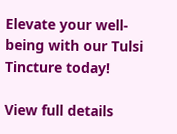Elevate your well-being with our Tulsi Tincture today!

View full details